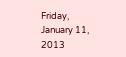Friday, January 11, 2013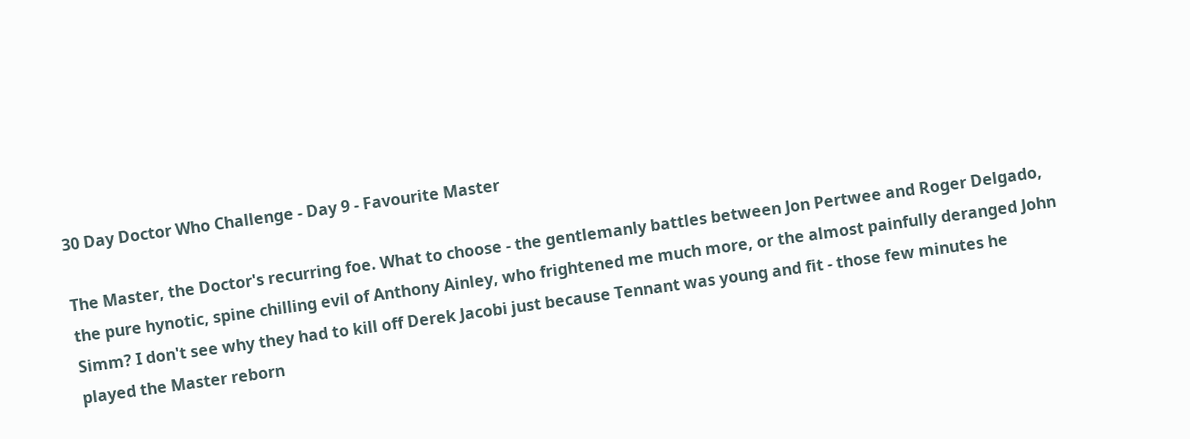30 Day Doctor Who Challenge - Day 9 - Favourite Master

The Master, the Doctor's recurring foe. What to choose - the gentlemanly battles between Jon Pertwee and Roger Delgado, the pure hynotic, spine chilling evil of Anthony Ainley, who frightened me much more, or the almost painfully deranged John Simm? I don't see why they had to kill off Derek Jacobi just because Tennant was young and fit - those few minutes he played the Master reborn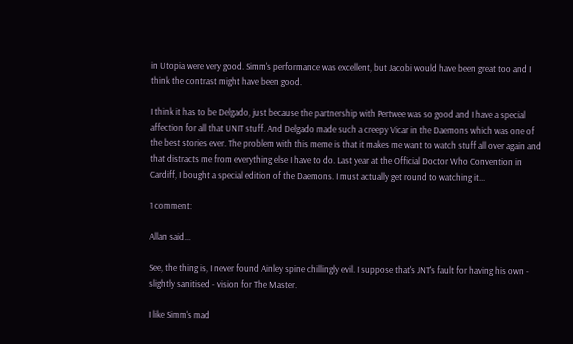in Utopia were very good. Simm's performance was excellent, but Jacobi would have been great too and I think the contrast might have been good.

I think it has to be Delgado, just because the partnership with Pertwee was so good and I have a special affection for all that UNIT stuff. And Delgado made such a creepy Vicar in the Daemons which was one of the best stories ever. The problem with this meme is that it makes me want to watch stuff all over again and that distracts me from everything else I have to do. Last year at the Official Doctor Who Convention in Cardiff, I bought a special edition of the Daemons. I must actually get round to watching it...

1 comment:

Allan said...

See, the thing is, I never found Ainley spine chillingly evil. I suppose that's JNT's fault for having his own - slightly sanitised - vision for The Master.

I like Simm's mad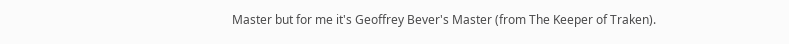Master but for me it's Geoffrey Bever's Master (from The Keeper of Traken).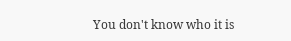You don't know who it is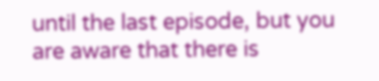until the last episode, but you are aware that there is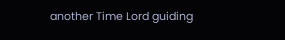another Time Lord guiding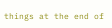things at the end of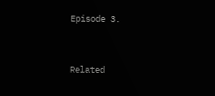Episode 3.


Related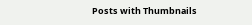Posts with Thumbnails